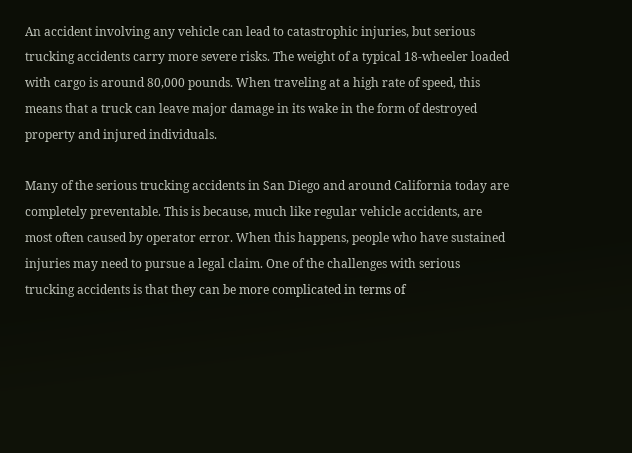An accident involving any vehicle can lead to catastrophic injuries, but serious trucking accidents carry more severe risks. The weight of a typical 18-wheeler loaded with cargo is around 80,000 pounds. When traveling at a high rate of speed, this means that a truck can leave major damage in its wake in the form of destroyed property and injured individuals.

Many of the serious trucking accidents in San Diego and around California today are completely preventable. This is because, much like regular vehicle accidents, are most often caused by operator error. When this happens, people who have sustained injuries may need to pursue a legal claim. One of the challenges with serious trucking accidents is that they can be more complicated in terms of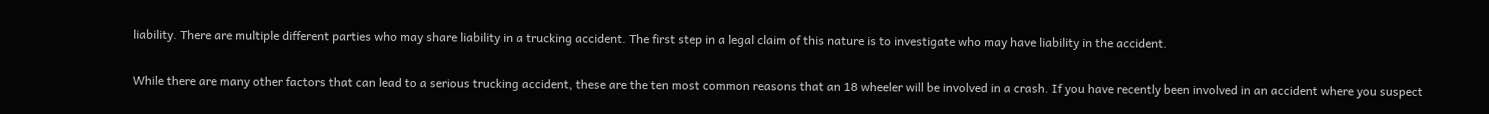liability. There are multiple different parties who may share liability in a trucking accident. The first step in a legal claim of this nature is to investigate who may have liability in the accident.

While there are many other factors that can lead to a serious trucking accident, these are the ten most common reasons that an 18 wheeler will be involved in a crash. If you have recently been involved in an accident where you suspect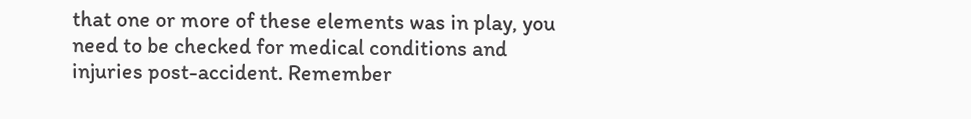that one or more of these elements was in play, you need to be checked for medical conditions and injuries post-accident. Remember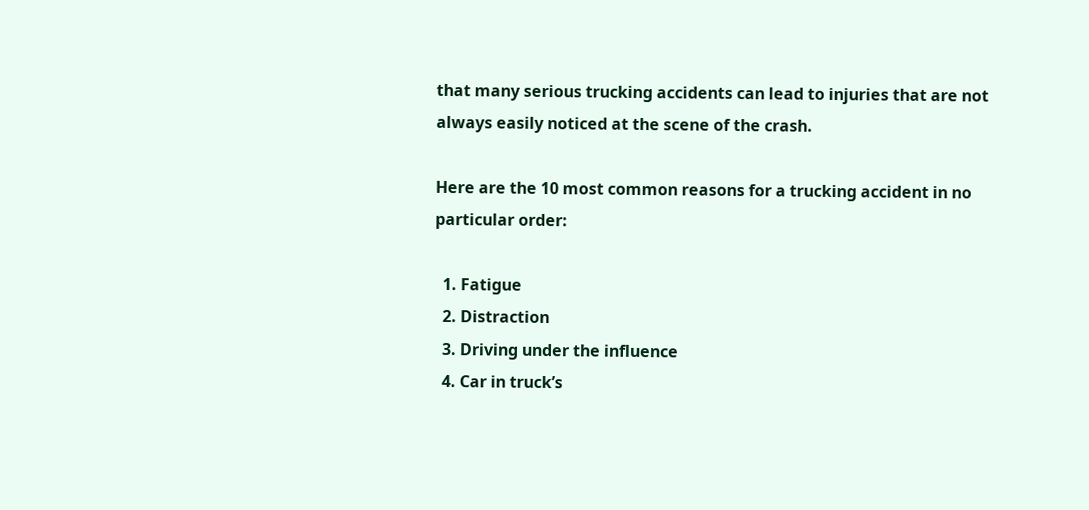that many serious trucking accidents can lead to injuries that are not always easily noticed at the scene of the crash.

Here are the 10 most common reasons for a trucking accident in no particular order:

  1. Fatigue
  2. Distraction
  3. Driving under the influence
  4. Car in truck’s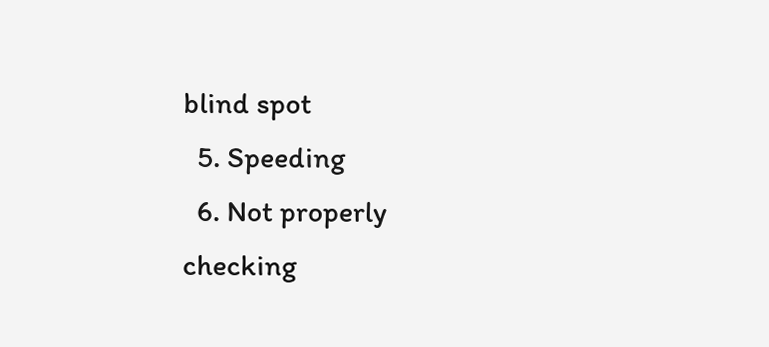blind spot
  5. Speeding
  6. Not properly checking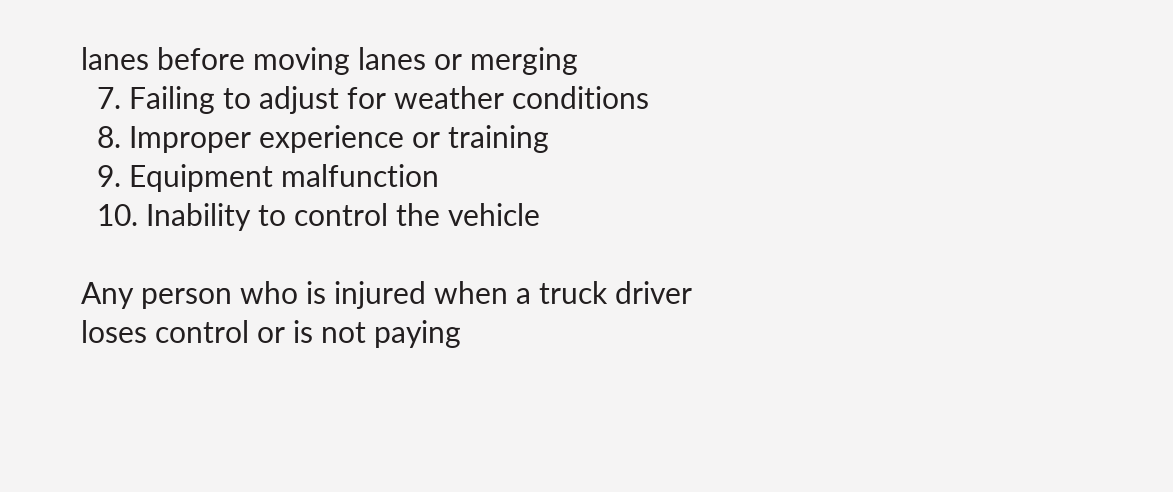lanes before moving lanes or merging
  7. Failing to adjust for weather conditions
  8. Improper experience or training
  9. Equipment malfunction
  10. Inability to control the vehicle

Any person who is injured when a truck driver loses control or is not paying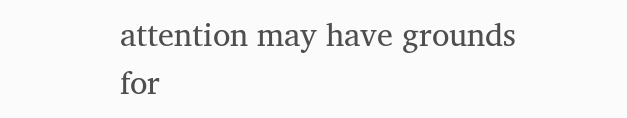attention may have grounds for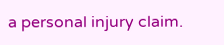a personal injury claim.